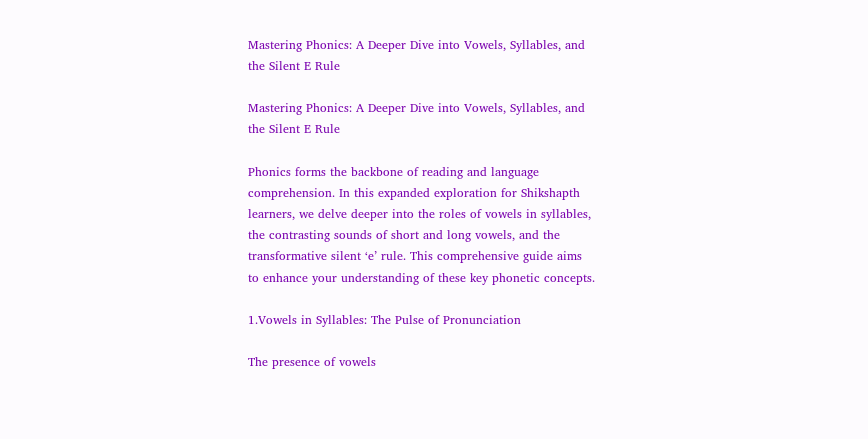Mastering Phonics: A Deeper Dive into Vowels, Syllables, and the Silent E Rule

Mastering Phonics: A Deeper Dive into Vowels, Syllables, and the Silent E Rule

Phonics forms the backbone of reading and language comprehension. In this expanded exploration for Shikshapth learners, we delve deeper into the roles of vowels in syllables, the contrasting sounds of short and long vowels, and the transformative silent ‘e’ rule. This comprehensive guide aims to enhance your understanding of these key phonetic concepts.

1.Vowels in Syllables: The Pulse of Pronunciation

The presence of vowels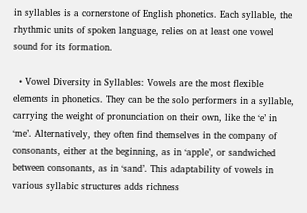in syllables is a cornerstone of English phonetics. Each syllable, the rhythmic units of spoken language, relies on at least one vowel sound for its formation.

  • Vowel Diversity in Syllables: Vowels are the most flexible elements in phonetics. They can be the solo performers in a syllable, carrying the weight of pronunciation on their own, like the ‘e’ in ‘me’. Alternatively, they often find themselves in the company of consonants, either at the beginning, as in ‘apple’, or sandwiched between consonants, as in ‘sand’. This adaptability of vowels in various syllabic structures adds richness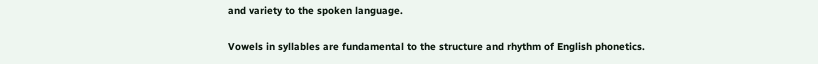and variety to the spoken language.

Vowels in syllables are fundamental to the structure and rhythm of English phonetics.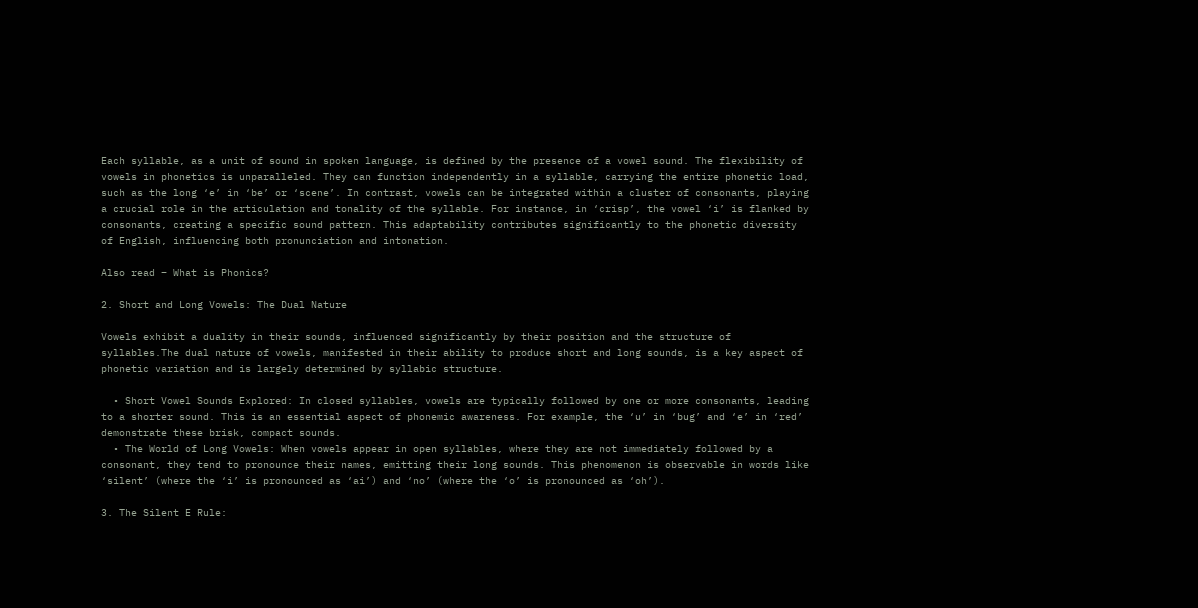Each syllable, as a unit of sound in spoken language, is defined by the presence of a vowel sound. The flexibility of vowels in phonetics is unparalleled. They can function independently in a syllable, carrying the entire phonetic load, such as the long ‘e’ in ‘be’ or ‘scene’. In contrast, vowels can be integrated within a cluster of consonants, playing a crucial role in the articulation and tonality of the syllable. For instance, in ‘crisp’, the vowel ‘i’ is flanked by consonants, creating a specific sound pattern. This adaptability contributes significantly to the phonetic diversity of English, influencing both pronunciation and intonation.

Also read – What is Phonics?

2. Short and Long Vowels: The Dual Nature

Vowels exhibit a duality in their sounds, influenced significantly by their position and the structure of syllables.The dual nature of vowels, manifested in their ability to produce short and long sounds, is a key aspect of phonetic variation and is largely determined by syllabic structure.

  • Short Vowel Sounds Explored: In closed syllables, vowels are typically followed by one or more consonants, leading to a shorter sound. This is an essential aspect of phonemic awareness. For example, the ‘u’ in ‘bug’ and ‘e’ in ‘red’ demonstrate these brisk, compact sounds.
  • The World of Long Vowels: When vowels appear in open syllables, where they are not immediately followed by a consonant, they tend to pronounce their names, emitting their long sounds. This phenomenon is observable in words like ‘silent’ (where the ‘i’ is pronounced as ‘ai’) and ‘no’ (where the ‘o’ is pronounced as ‘oh’).

3. The Silent E Rule: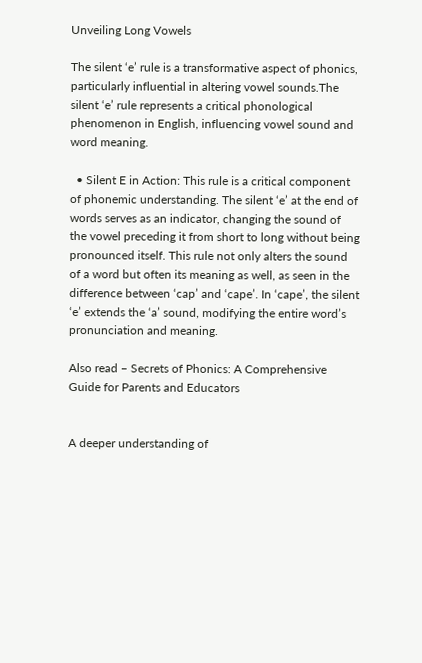Unveiling Long Vowels

The silent ‘e’ rule is a transformative aspect of phonics, particularly influential in altering vowel sounds.The silent ‘e’ rule represents a critical phonological phenomenon in English, influencing vowel sound and word meaning.

  • Silent E in Action: This rule is a critical component of phonemic understanding. The silent ‘e’ at the end of words serves as an indicator, changing the sound of the vowel preceding it from short to long without being pronounced itself. This rule not only alters the sound of a word but often its meaning as well, as seen in the difference between ‘cap’ and ‘cape’. In ‘cape’, the silent ‘e’ extends the ‘a’ sound, modifying the entire word’s pronunciation and meaning.

Also read – Secrets of Phonics: A Comprehensive Guide for Parents and Educators


A deeper understanding of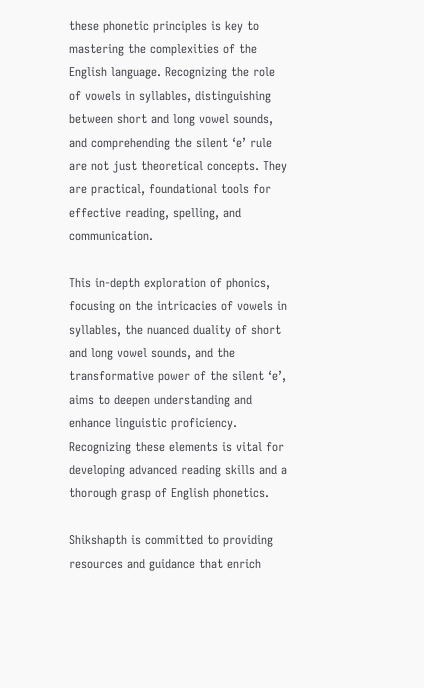these phonetic principles is key to mastering the complexities of the English language. Recognizing the role of vowels in syllables, distinguishing between short and long vowel sounds, and comprehending the silent ‘e’ rule are not just theoretical concepts. They are practical, foundational tools for effective reading, spelling, and communication.

This in-depth exploration of phonics, focusing on the intricacies of vowels in syllables, the nuanced duality of short and long vowel sounds, and the transformative power of the silent ‘e’, aims to deepen understanding and enhance linguistic proficiency. Recognizing these elements is vital for developing advanced reading skills and a thorough grasp of English phonetics.

Shikshapth is committed to providing resources and guidance that enrich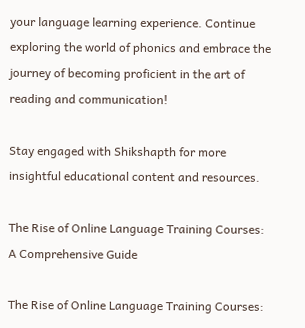your language learning experience. Continue exploring the world of phonics and embrace the journey of becoming proficient in the art of reading and communication!

Stay engaged with Shikshapth for more insightful educational content and resources.

The Rise of Online Language Training Courses: A Comprehensive Guide

The Rise of Online Language Training Courses: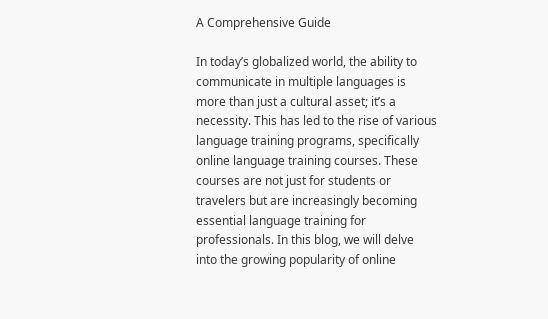A Comprehensive Guide

In today’s globalized world, the ability to communicate in multiple languages is more than just a cultural asset; it’s a necessity. This has led to the rise of various language training programs, specifically online language training courses. These courses are not just for students or travelers but are increasingly becoming essential language training for professionals. In this blog, we will delve into the growing popularity of online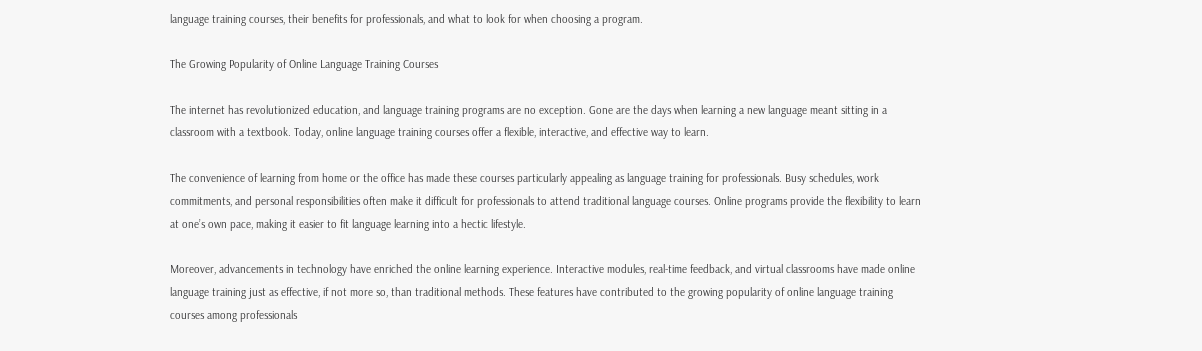language training courses, their benefits for professionals, and what to look for when choosing a program.

The Growing Popularity of Online Language Training Courses

The internet has revolutionized education, and language training programs are no exception. Gone are the days when learning a new language meant sitting in a classroom with a textbook. Today, online language training courses offer a flexible, interactive, and effective way to learn.

The convenience of learning from home or the office has made these courses particularly appealing as language training for professionals. Busy schedules, work commitments, and personal responsibilities often make it difficult for professionals to attend traditional language courses. Online programs provide the flexibility to learn at one’s own pace, making it easier to fit language learning into a hectic lifestyle.

Moreover, advancements in technology have enriched the online learning experience. Interactive modules, real-time feedback, and virtual classrooms have made online language training just as effective, if not more so, than traditional methods. These features have contributed to the growing popularity of online language training courses among professionals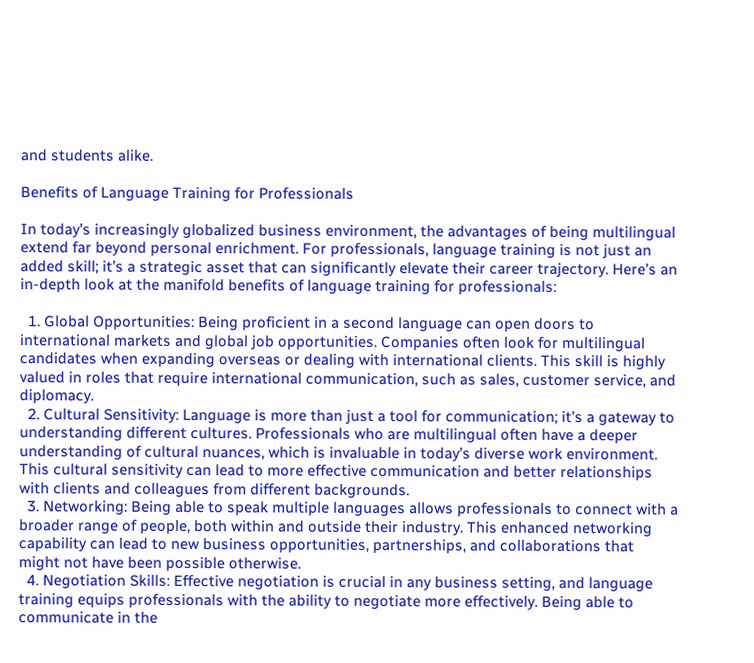and students alike.

Benefits of Language Training for Professionals

In today’s increasingly globalized business environment, the advantages of being multilingual extend far beyond personal enrichment. For professionals, language training is not just an added skill; it’s a strategic asset that can significantly elevate their career trajectory. Here’s an in-depth look at the manifold benefits of language training for professionals:

  1. Global Opportunities: Being proficient in a second language can open doors to international markets and global job opportunities. Companies often look for multilingual candidates when expanding overseas or dealing with international clients. This skill is highly valued in roles that require international communication, such as sales, customer service, and diplomacy.
  2. Cultural Sensitivity: Language is more than just a tool for communication; it’s a gateway to understanding different cultures. Professionals who are multilingual often have a deeper understanding of cultural nuances, which is invaluable in today’s diverse work environment. This cultural sensitivity can lead to more effective communication and better relationships with clients and colleagues from different backgrounds.
  3. Networking: Being able to speak multiple languages allows professionals to connect with a broader range of people, both within and outside their industry. This enhanced networking capability can lead to new business opportunities, partnerships, and collaborations that might not have been possible otherwise.
  4. Negotiation Skills: Effective negotiation is crucial in any business setting, and language training equips professionals with the ability to negotiate more effectively. Being able to communicate in the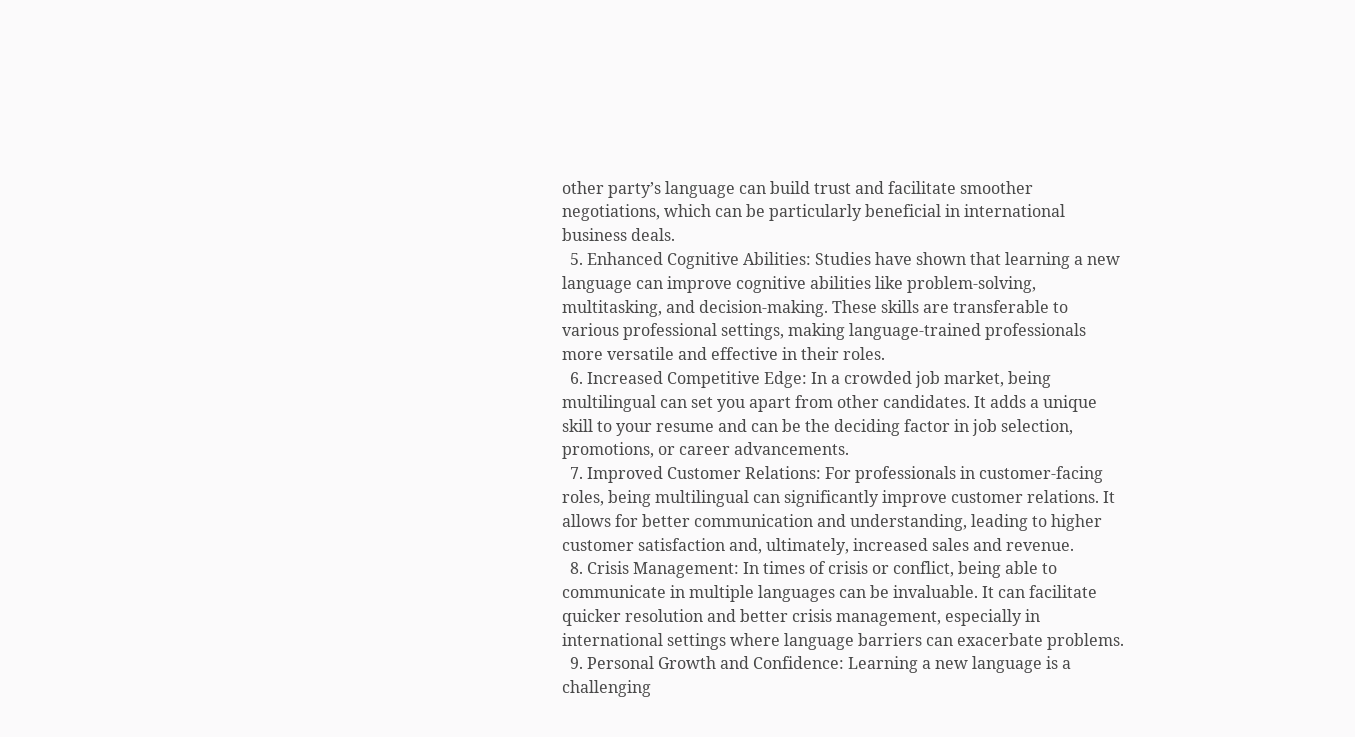other party’s language can build trust and facilitate smoother negotiations, which can be particularly beneficial in international business deals.
  5. Enhanced Cognitive Abilities: Studies have shown that learning a new language can improve cognitive abilities like problem-solving, multitasking, and decision-making. These skills are transferable to various professional settings, making language-trained professionals more versatile and effective in their roles.
  6. Increased Competitive Edge: In a crowded job market, being multilingual can set you apart from other candidates. It adds a unique skill to your resume and can be the deciding factor in job selection, promotions, or career advancements.
  7. Improved Customer Relations: For professionals in customer-facing roles, being multilingual can significantly improve customer relations. It allows for better communication and understanding, leading to higher customer satisfaction and, ultimately, increased sales and revenue.
  8. Crisis Management: In times of crisis or conflict, being able to communicate in multiple languages can be invaluable. It can facilitate quicker resolution and better crisis management, especially in international settings where language barriers can exacerbate problems.
  9. Personal Growth and Confidence: Learning a new language is a challenging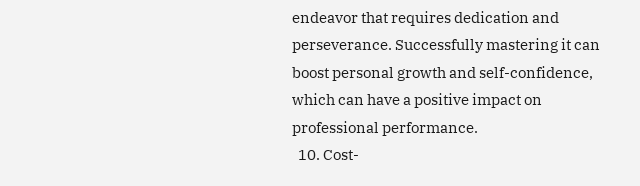endeavor that requires dedication and perseverance. Successfully mastering it can boost personal growth and self-confidence, which can have a positive impact on professional performance.
  10. Cost-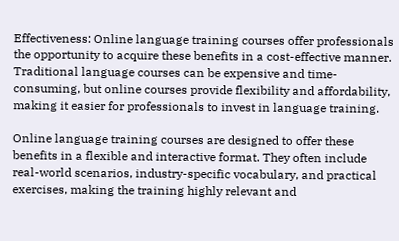Effectiveness: Online language training courses offer professionals the opportunity to acquire these benefits in a cost-effective manner. Traditional language courses can be expensive and time-consuming, but online courses provide flexibility and affordability, making it easier for professionals to invest in language training.

Online language training courses are designed to offer these benefits in a flexible and interactive format. They often include real-world scenarios, industry-specific vocabulary, and practical exercises, making the training highly relevant and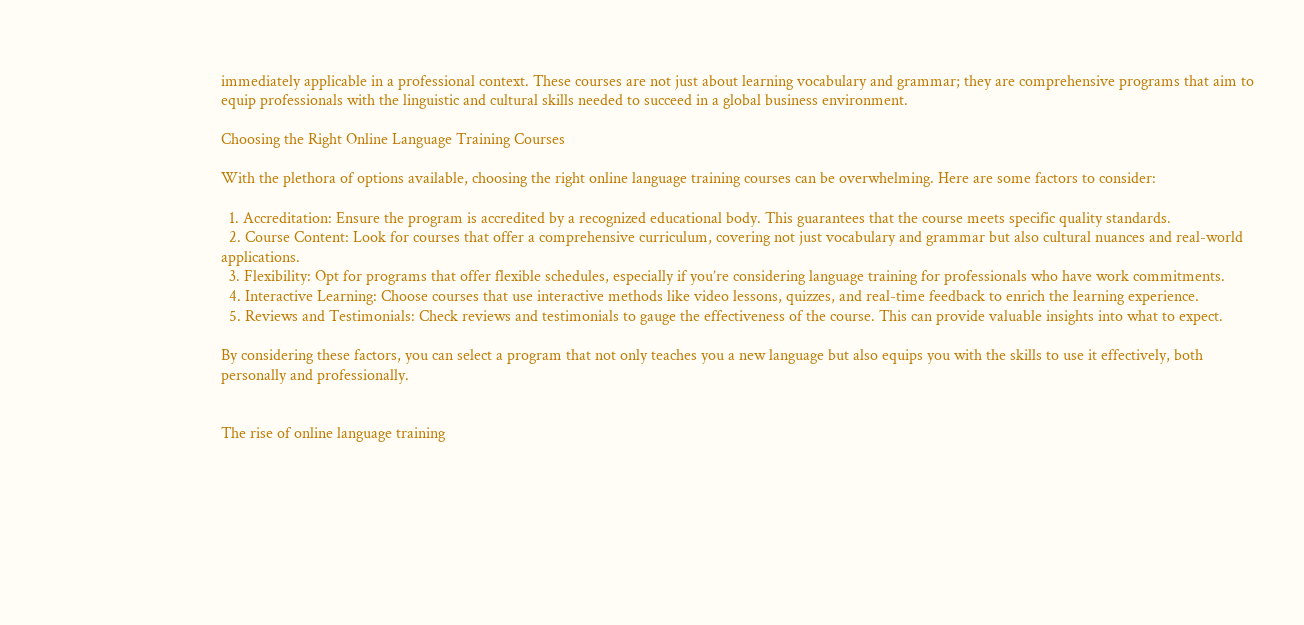immediately applicable in a professional context. These courses are not just about learning vocabulary and grammar; they are comprehensive programs that aim to equip professionals with the linguistic and cultural skills needed to succeed in a global business environment.

Choosing the Right Online Language Training Courses

With the plethora of options available, choosing the right online language training courses can be overwhelming. Here are some factors to consider:

  1. Accreditation: Ensure the program is accredited by a recognized educational body. This guarantees that the course meets specific quality standards.
  2. Course Content: Look for courses that offer a comprehensive curriculum, covering not just vocabulary and grammar but also cultural nuances and real-world applications.
  3. Flexibility: Opt for programs that offer flexible schedules, especially if you’re considering language training for professionals who have work commitments.
  4. Interactive Learning: Choose courses that use interactive methods like video lessons, quizzes, and real-time feedback to enrich the learning experience.
  5. Reviews and Testimonials: Check reviews and testimonials to gauge the effectiveness of the course. This can provide valuable insights into what to expect.

By considering these factors, you can select a program that not only teaches you a new language but also equips you with the skills to use it effectively, both personally and professionally.


The rise of online language training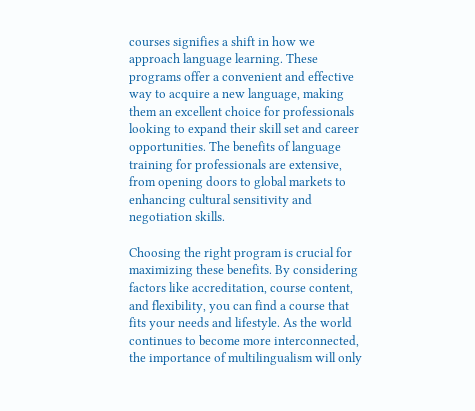courses signifies a shift in how we approach language learning. These programs offer a convenient and effective way to acquire a new language, making them an excellent choice for professionals looking to expand their skill set and career opportunities. The benefits of language training for professionals are extensive, from opening doors to global markets to enhancing cultural sensitivity and negotiation skills.

Choosing the right program is crucial for maximizing these benefits. By considering factors like accreditation, course content, and flexibility, you can find a course that fits your needs and lifestyle. As the world continues to become more interconnected, the importance of multilingualism will only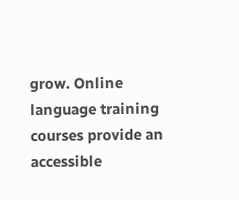grow. Online language training courses provide an accessible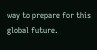way to prepare for this global future.